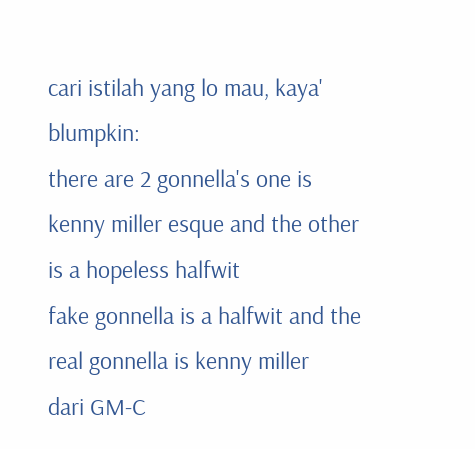cari istilah yang lo mau, kaya' blumpkin:
there are 2 gonnella's one is kenny miller esque and the other is a hopeless halfwit
fake gonnella is a halfwit and the real gonnella is kenny miller
dari GM-C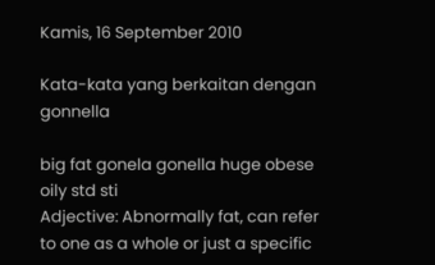Kamis, 16 September 2010

Kata-kata yang berkaitan dengan gonnella

big fat gonela gonella huge obese oily std sti
Adjective: Abnormally fat, can refer to one as a whole or just a specific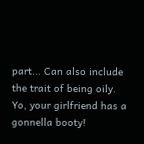part... Can also include the trait of being oily.
Yo, your girlfriend has a gonnella booty!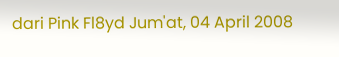dari Pink Fl8yd Jum'at, 04 April 2008